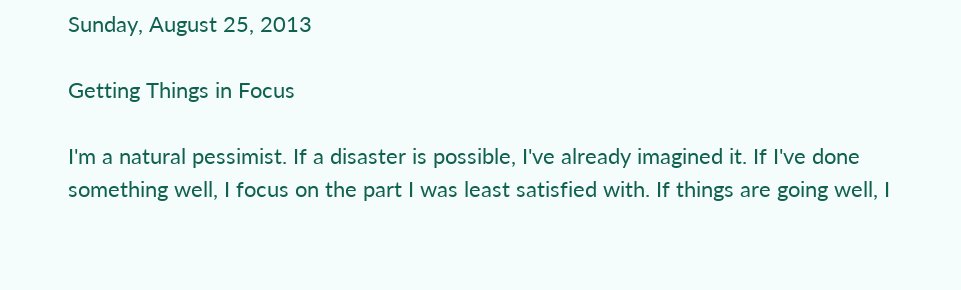Sunday, August 25, 2013

Getting Things in Focus

I'm a natural pessimist. If a disaster is possible, I've already imagined it. If I've done something well, I focus on the part I was least satisfied with. If things are going well, I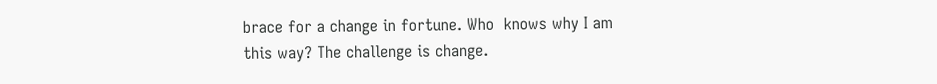brace for a change in fortune. Who  knows why I am this way? The challenge is change.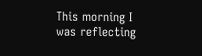This morning I was reflecting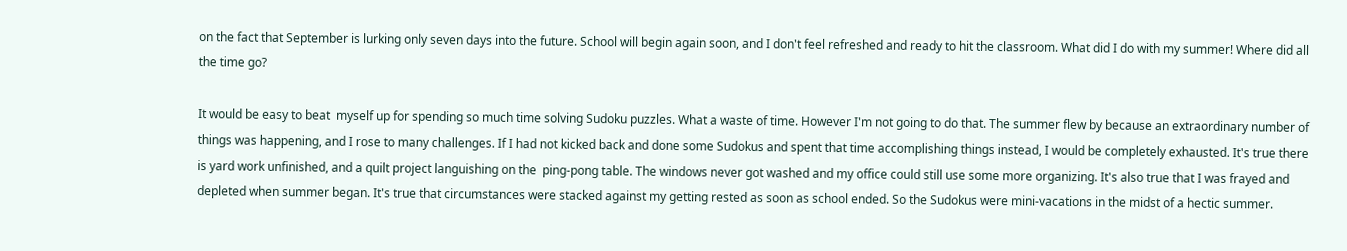on the fact that September is lurking only seven days into the future. School will begin again soon, and I don't feel refreshed and ready to hit the classroom. What did I do with my summer! Where did all the time go?

It would be easy to beat  myself up for spending so much time solving Sudoku puzzles. What a waste of time. However I'm not going to do that. The summer flew by because an extraordinary number of things was happening, and I rose to many challenges. If I had not kicked back and done some Sudokus and spent that time accomplishing things instead, I would be completely exhausted. It's true there is yard work unfinished, and a quilt project languishing on the  ping-pong table. The windows never got washed and my office could still use some more organizing. It's also true that I was frayed and depleted when summer began. It's true that circumstances were stacked against my getting rested as soon as school ended. So the Sudokus were mini-vacations in the midst of a hectic summer.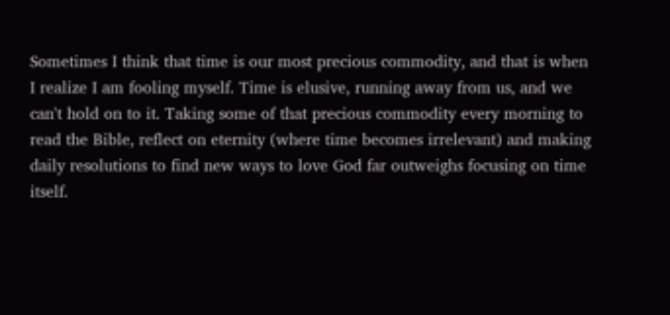Sometimes I think that time is our most precious commodity, and that is when I realize I am fooling myself. Time is elusive, running away from us, and we can't hold on to it. Taking some of that precious commodity every morning to read the Bible, reflect on eternity (where time becomes irrelevant) and making daily resolutions to find new ways to love God far outweighs focusing on time itself.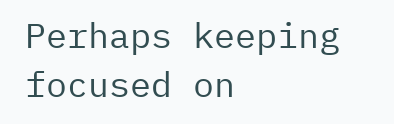Perhaps keeping focused on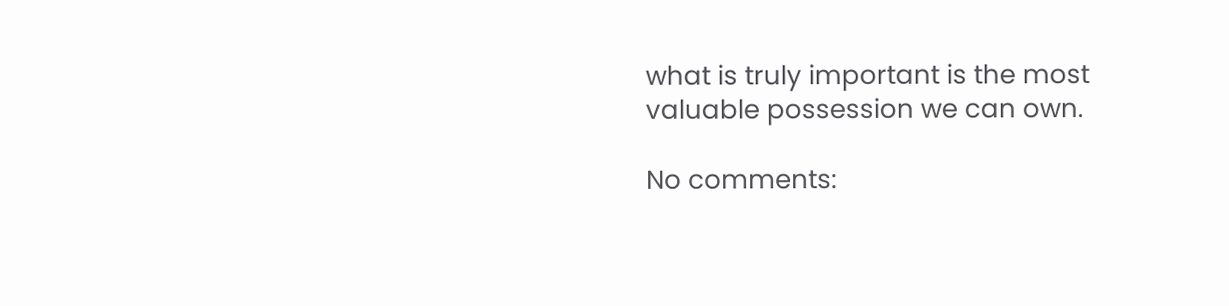what is truly important is the most valuable possession we can own.

No comments: